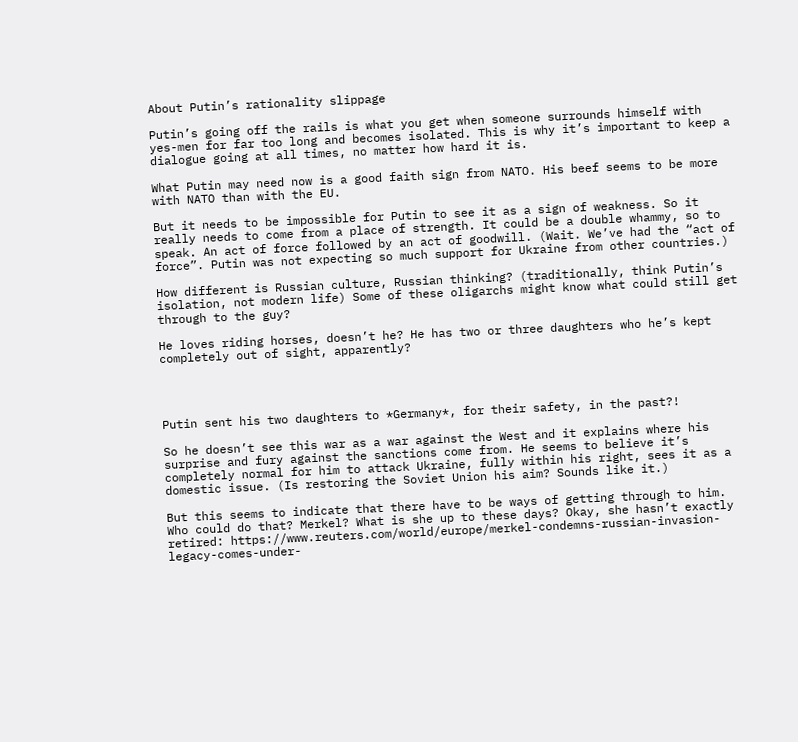About Putin’s rationality slippage

Putin’s going off the rails is what you get when someone surrounds himself with yes-men for far too long and becomes isolated. This is why it’s important to keep a dialogue going at all times, no matter how hard it is.

What Putin may need now is a good faith sign from NATO. His beef seems to be more with NATO than with the EU.

But it needs to be impossible for Putin to see it as a sign of weakness. So it really needs to come from a place of strength. It could be a double whammy, so to speak. An act of force followed by an act of goodwill. (Wait. We’ve had the “act of force”. Putin was not expecting so much support for Ukraine from other countries.)

How different is Russian culture, Russian thinking? (traditionally, think Putin’s isolation, not modern life) Some of these oligarchs might know what could still get through to the guy?

He loves riding horses, doesn’t he? He has two or three daughters who he’s kept completely out of sight, apparently?




Putin sent his two daughters to *Germany*, for their safety, in the past?!

So he doesn’t see this war as a war against the West and it explains where his surprise and fury against the sanctions come from. He seems to believe it’s completely normal for him to attack Ukraine, fully within his right, sees it as a domestic issue. (Is restoring the Soviet Union his aim? Sounds like it.)

But this seems to indicate that there have to be ways of getting through to him. Who could do that? Merkel? What is she up to these days? Okay, she hasn’t exactly retired: https://www.reuters.com/world/europe/merkel-condemns-russian-invasion-legacy-comes-under-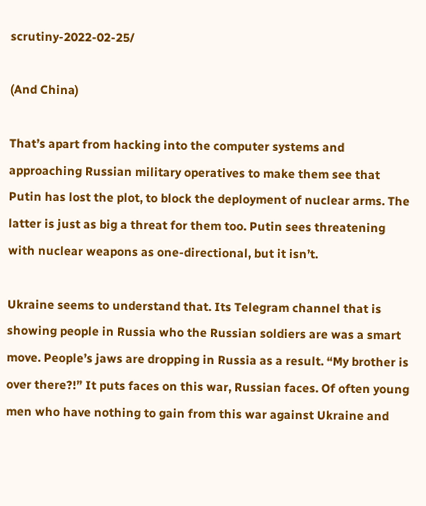scrutiny-2022-02-25/

(And China)

That’s apart from hacking into the computer systems and approaching Russian military operatives to make them see that Putin has lost the plot, to block the deployment of nuclear arms. The latter is just as big a threat for them too. Putin sees threatening with nuclear weapons as one-directional, but it isn’t.

Ukraine seems to understand that. Its Telegram channel that is showing people in Russia who the Russian soldiers are was a smart move. People’s jaws are dropping in Russia as a result. “My brother is over there?!” It puts faces on this war, Russian faces. Of often young men who have nothing to gain from this war against Ukraine and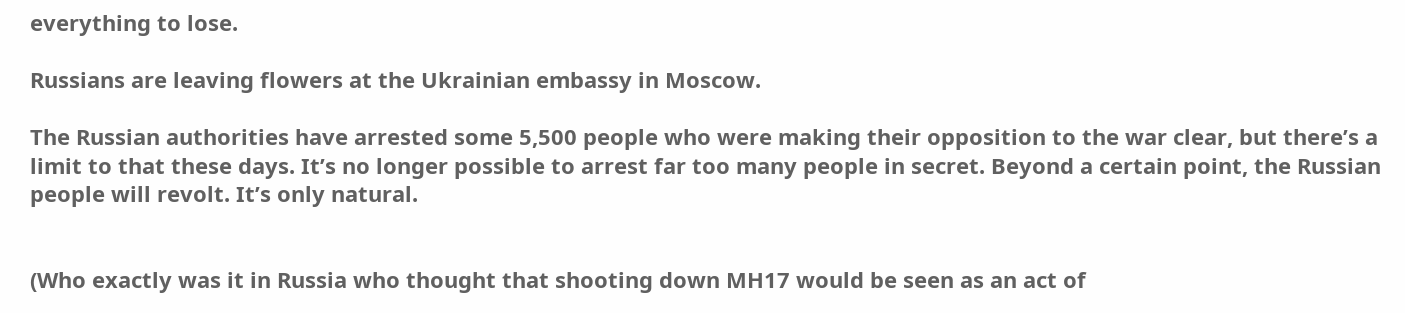everything to lose.

Russians are leaving flowers at the Ukrainian embassy in Moscow.

The Russian authorities have arrested some 5,500 people who were making their opposition to the war clear, but there’s a limit to that these days. It’s no longer possible to arrest far too many people in secret. Beyond a certain point, the Russian people will revolt. It’s only natural.


(Who exactly was it in Russia who thought that shooting down MH17 would be seen as an act of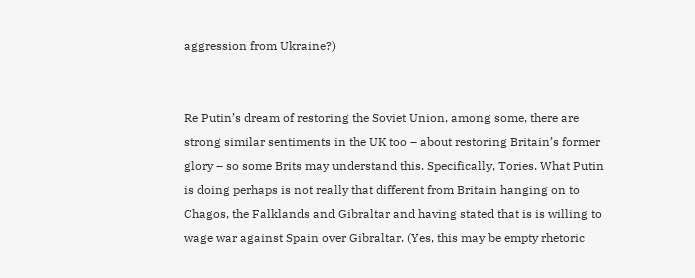aggression from Ukraine?)


Re Putin’s dream of restoring the Soviet Union, among some, there are strong similar sentiments in the UK too – about restoring Britain’s former glory – so some Brits may understand this. Specifically, Tories. What Putin is doing perhaps is not really that different from Britain hanging on to Chagos, the Falklands and Gibraltar and having stated that is is willing to wage war against Spain over Gibraltar. (Yes, this may be empty rhetoric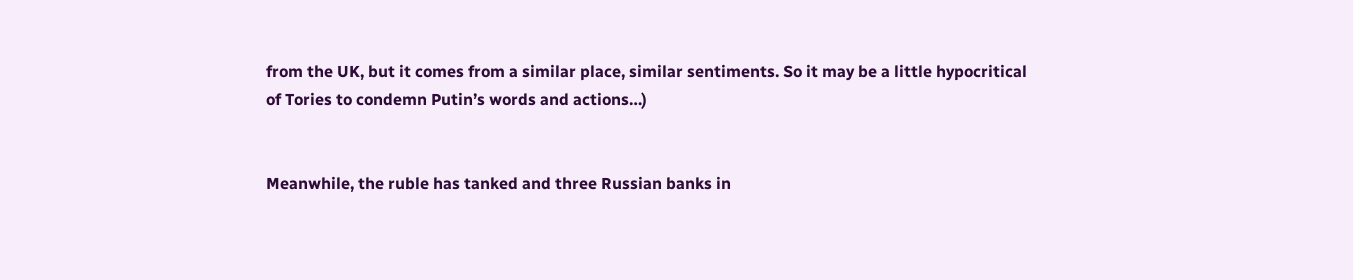from the UK, but it comes from a similar place, similar sentiments. So it may be a little hypocritical of Tories to condemn Putin’s words and actions…)


Meanwhile, the ruble has tanked and three Russian banks in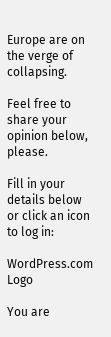Europe are on the verge of collapsing.

Feel free to share your opinion below, please.

Fill in your details below or click an icon to log in:

WordPress.com Logo

You are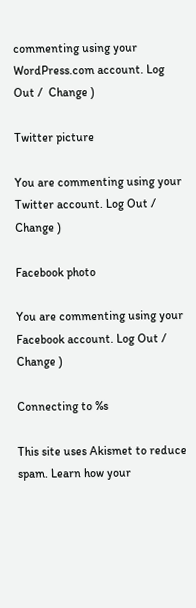commenting using your WordPress.com account. Log Out /  Change )

Twitter picture

You are commenting using your Twitter account. Log Out /  Change )

Facebook photo

You are commenting using your Facebook account. Log Out /  Change )

Connecting to %s

This site uses Akismet to reduce spam. Learn how your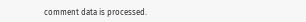comment data is processed.